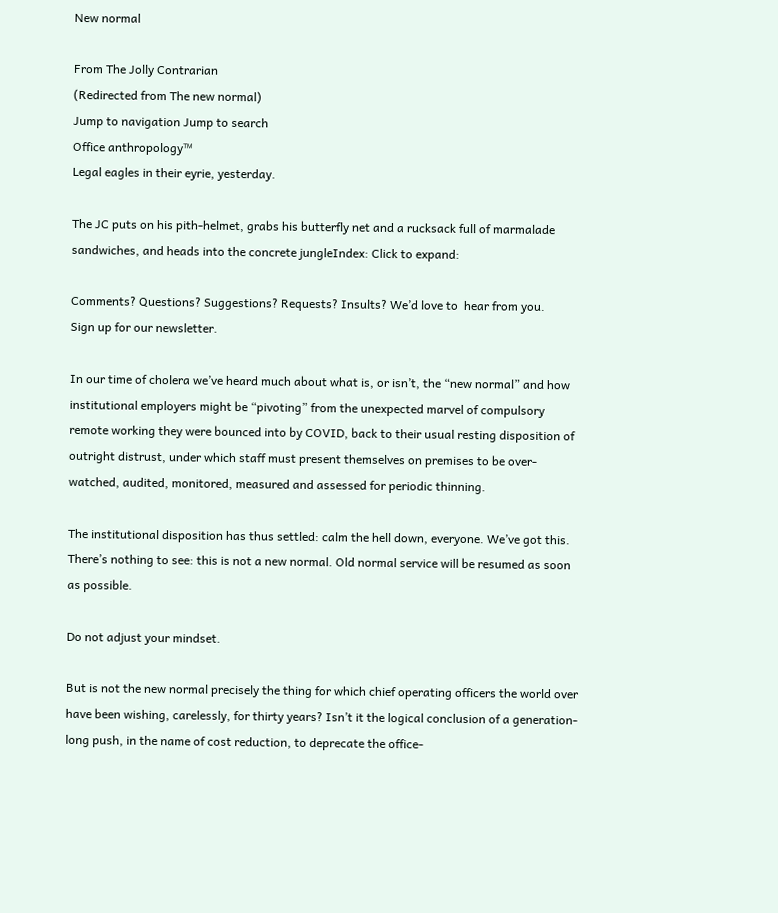New normal

From The Jolly Contrarian
(Redirected from The new normal)
Jump to navigation Jump to search
Office anthropology™
Legal eagles in their eyrie, yesterday.

The JC puts on his pith-helmet, grabs his butterfly net and a rucksack full of marmalade sandwiches, and heads into the concrete jungleIndex: Click to expand:

Comments? Questions? Suggestions? Requests? Insults? We’d love to  hear from you.
Sign up for our newsletter.

In our time of cholera we’ve heard much about what is, or isn’t, the “new normal” and how institutional employers might be “pivoting” from the unexpected marvel of compulsory remote working they were bounced into by COVID, back to their usual resting disposition of outright distrust, under which staff must present themselves on premises to be over-watched, audited, monitored, measured and assessed for periodic thinning.

The institutional disposition has thus settled: calm the hell down, everyone. We’ve got this. There’s nothing to see: this is not a new normal. Old normal service will be resumed as soon as possible.

Do not adjust your mindset.

But is not the new normal precisely the thing for which chief operating officers the world over have been wishing, carelessly, for thirty years? Isn’t it the logical conclusion of a generation-long push, in the name of cost reduction, to deprecate the office-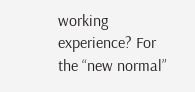working experience? For the “new normal”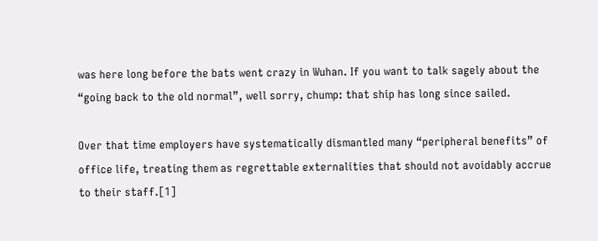was here long before the bats went crazy in Wuhan. If you want to talk sagely about the “going back to the old normal”, well sorry, chump: that ship has long since sailed.

Over that time employers have systematically dismantled many “peripheral benefits” of office life, treating them as regrettable externalities that should not avoidably accrue to their staff.[1]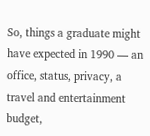So, things a graduate might have expected in 1990 — an office, status, privacy, a travel and entertainment budget,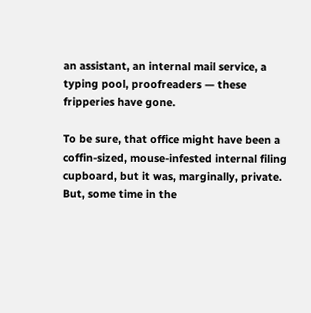an assistant, an internal mail service, a typing pool, proofreaders — these fripperies have gone.

To be sure, that office might have been a coffin-sized, mouse-infested internal filing cupboard, but it was, marginally, private. But, some time in the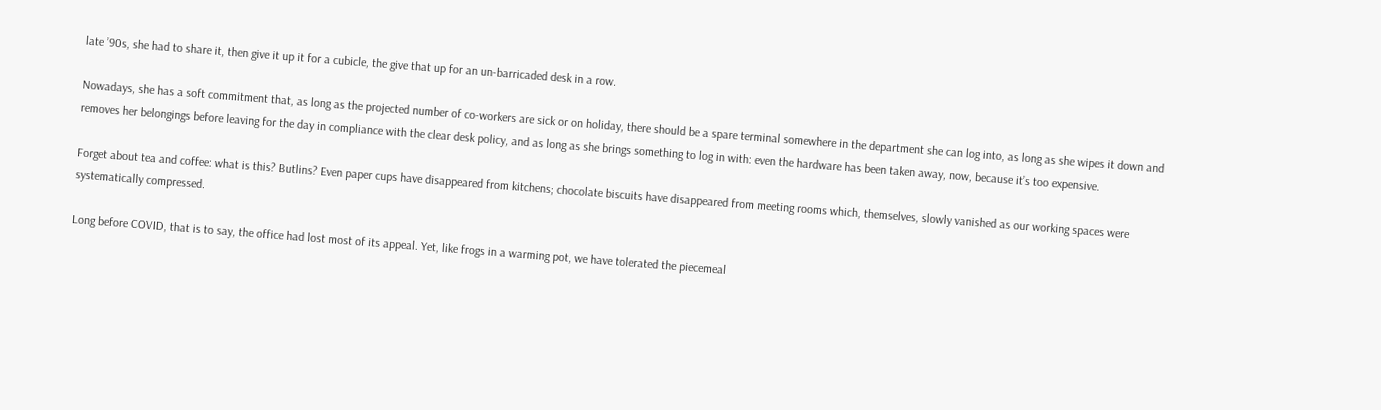late ’90s, she had to share it, then give it up it for a cubicle, the give that up for an un-barricaded desk in a row.

Nowadays, she has a soft commitment that, as long as the projected number of co-workers are sick or on holiday, there should be a spare terminal somewhere in the department she can log into, as long as she wipes it down and removes her belongings before leaving for the day in compliance with the clear desk policy, and as long as she brings something to log in with: even the hardware has been taken away, now, because it’s too expensive.

Forget about tea and coffee: what is this? Butlins? Even paper cups have disappeared from kitchens; chocolate biscuits have disappeared from meeting rooms which, themselves, slowly vanished as our working spaces were systematically compressed.

Long before COVID, that is to say, the office had lost most of its appeal. Yet, like frogs in a warming pot, we have tolerated the piecemeal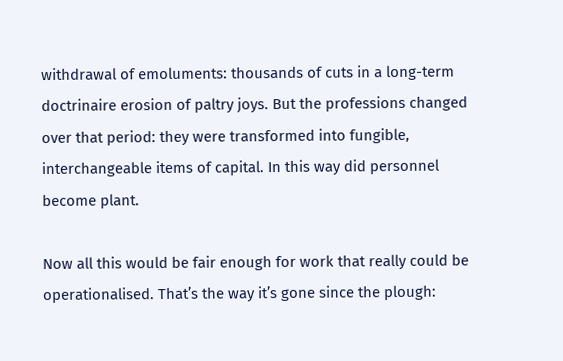withdrawal of emoluments: thousands of cuts in a long-term doctrinaire erosion of paltry joys. But the professions changed over that period: they were transformed into fungible, interchangeable items of capital. In this way did personnel become plant.

Now all this would be fair enough for work that really could be operationalised. That’s the way it’s gone since the plough: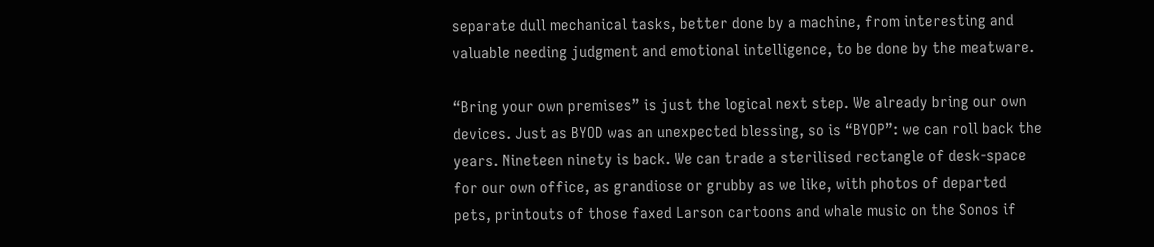separate dull mechanical tasks, better done by a machine, from interesting and valuable needing judgment and emotional intelligence, to be done by the meatware.

“Bring your own premises” is just the logical next step. We already bring our own devices. Just as BYOD was an unexpected blessing, so is “BYOP”: we can roll back the years. Nineteen ninety is back. We can trade a sterilised rectangle of desk-space for our own office, as grandiose or grubby as we like, with photos of departed pets, printouts of those faxed Larson cartoons and whale music on the Sonos if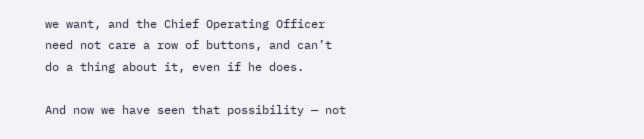we want, and the Chief Operating Officer need not care a row of buttons, and can’t do a thing about it, even if he does.

And now we have seen that possibility — not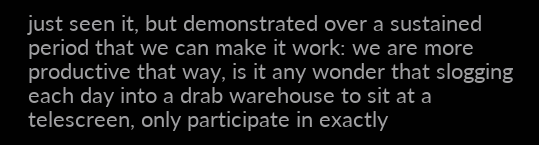just seen it, but demonstrated over a sustained period that we can make it work: we are more productive that way, is it any wonder that slogging each day into a drab warehouse to sit at a telescreen, only participate in exactly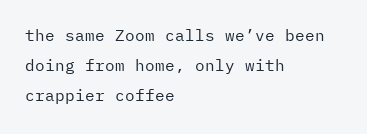the same Zoom calls we’ve been doing from home, only with crappier coffee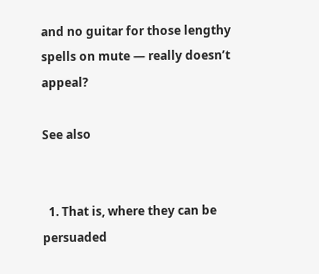and no guitar for those lengthy spells on mute — really doesn’t appeal?

See also


  1. That is, where they can be persuaded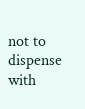not to dispense with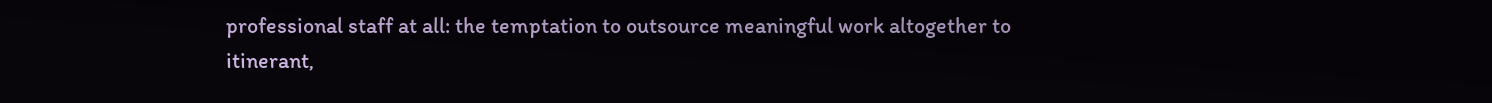professional staff at all: the temptation to outsource meaningful work altogether to itinerant,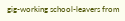gig-working school-leavers from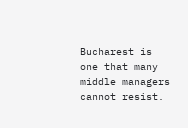Bucharest is one that many middle managers cannot resist.